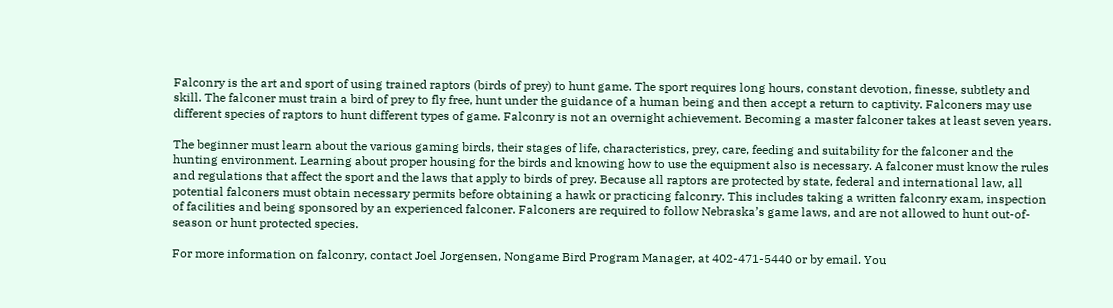Falconry is the art and sport of using trained raptors (birds of prey) to hunt game. The sport requires long hours, constant devotion, finesse, subtlety and skill. The falconer must train a bird of prey to fly free, hunt under the guidance of a human being and then accept a return to captivity. Falconers may use different species of raptors to hunt different types of game. Falconry is not an overnight achievement. Becoming a master falconer takes at least seven years.

The beginner must learn about the various gaming birds, their stages of life, characteristics, prey, care, feeding and suitability for the falconer and the hunting environment. Learning about proper housing for the birds and knowing how to use the equipment also is necessary. A falconer must know the rules and regulations that affect the sport and the laws that apply to birds of prey. Because all raptors are protected by state, federal and international law, all potential falconers must obtain necessary permits before obtaining a hawk or practicing falconry. This includes taking a written falconry exam, inspection of facilities and being sponsored by an experienced falconer. Falconers are required to follow Nebraska’s game laws, and are not allowed to hunt out-of-season or hunt protected species.

For more information on falconry, contact Joel Jorgensen, Nongame Bird Program Manager, at 402-471-5440 or by email. You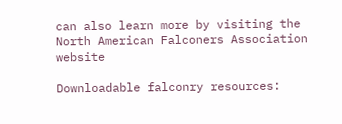can also learn more by visiting the North American Falconers Association website

Downloadable falconry resources: